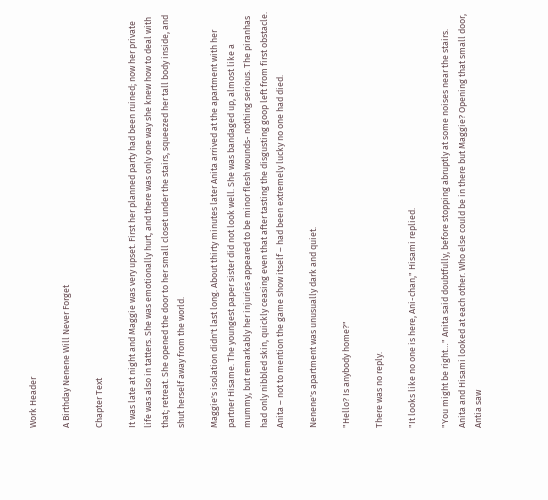Work Header

A Birthday Nenene Will Never Forget

Chapter Text

It was late at night and Maggie was very upset. First her planned party had been ruined; now her private life was also in tatters. She was emotionally hurt, and there was only one way she knew how to deal with that; retreat. She opened the door to her small closet under the stairs, squeezed her tall body inside, and shut herself away from the world.

Maggie's isolation didn't last long. About thirty minutes later Anita arrived at the apartment with her partner Hisame. The youngest paper sister did not look well. She was bandaged up, almost like a mummy, but remarkably her injuries appeared to be minor flesh wounds- nothing serious. The piranhas had only nibbled skin, quickly ceasing even that after tasting the disgusting goop left from first obstacle. Anita – not to mention the game show itself – had been extremely lucky no one had died.

Nenene's apartment was unusually dark and quiet.

"Hello? Is anybody home?"

There was no reply.

"It looks like no one is here, Ani-chan," Hisami replied.

"You might be right…" Anita said doubtfully, before stopping abruptly at some noises near the stairs. Anita and Hisami looked at each other. Who else could be in there but Maggie? Opening that small door, Antia saw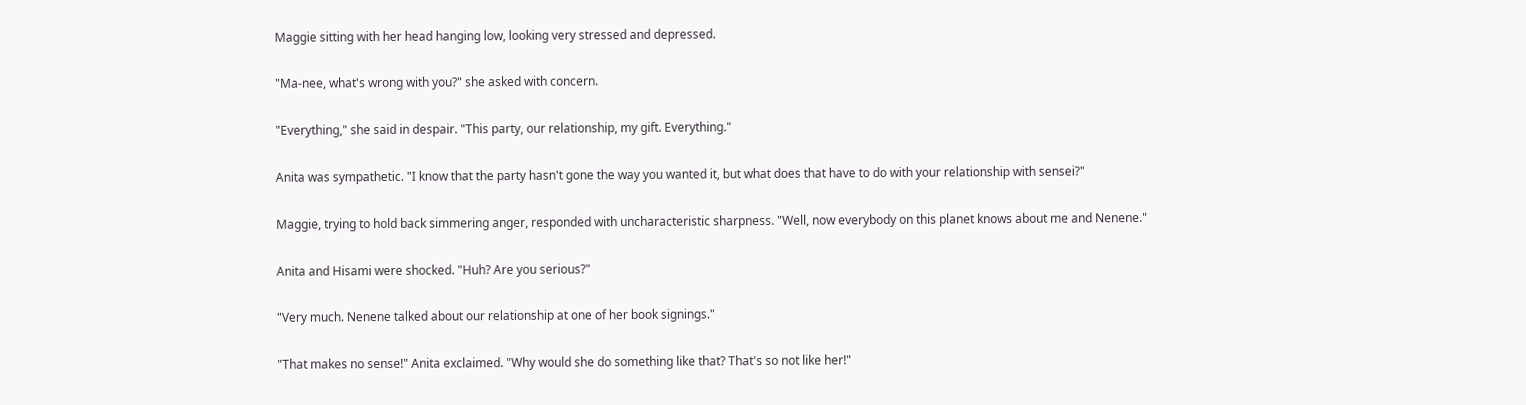Maggie sitting with her head hanging low, looking very stressed and depressed.

"Ma-nee, what's wrong with you?" she asked with concern.

"Everything," she said in despair. "This party, our relationship, my gift. Everything."

Anita was sympathetic. "I know that the party hasn't gone the way you wanted it, but what does that have to do with your relationship with sensei?"

Maggie, trying to hold back simmering anger, responded with uncharacteristic sharpness. "Well, now everybody on this planet knows about me and Nenene."

Anita and Hisami were shocked. "Huh? Are you serious?"

"Very much. Nenene talked about our relationship at one of her book signings."

"That makes no sense!" Anita exclaimed. "Why would she do something like that? That's so not like her!"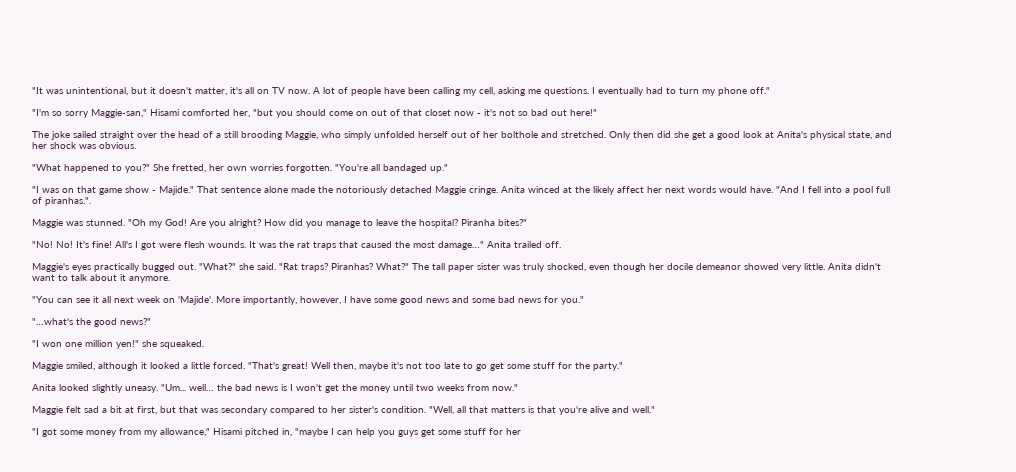"It was unintentional, but it doesn't matter, it's all on TV now. A lot of people have been calling my cell, asking me questions. I eventually had to turn my phone off."

"I'm so sorry Maggie-san," Hisami comforted her, "but you should come on out of that closet now - it's not so bad out here!"

The joke sailed straight over the head of a still brooding Maggie, who simply unfolded herself out of her bolthole and stretched. Only then did she get a good look at Anita's physical state, and her shock was obvious.

"What happened to you?" She fretted, her own worries forgotten. "You're all bandaged up."

"I was on that game show - Majide." That sentence alone made the notoriously detached Maggie cringe. Anita winced at the likely affect her next words would have. "And I fell into a pool full of piranhas.".

Maggie was stunned. "Oh my God! Are you alright? How did you manage to leave the hospital? Piranha bites?"

"No! No! It's fine! All's I got were flesh wounds. It was the rat traps that caused the most damage…" Anita trailed off.

Maggie's eyes practically bugged out. "What?" she said. "Rat traps? Piranhas? What?" The tall paper sister was truly shocked, even though her docile demeanor showed very little. Anita didn't want to talk about it anymore.

"You can see it all next week on 'Majide'. More importantly, however, I have some good news and some bad news for you."

"…what's the good news?"

"I won one million yen!" she squeaked.

Maggie smiled, although it looked a little forced. "That's great! Well then, maybe it's not too late to go get some stuff for the party."

Anita looked slightly uneasy. "Um... well… the bad news is I won't get the money until two weeks from now."

Maggie felt sad a bit at first, but that was secondary compared to her sister's condition. "Well, all that matters is that you're alive and well."

"I got some money from my allowance," Hisami pitched in, "maybe I can help you guys get some stuff for her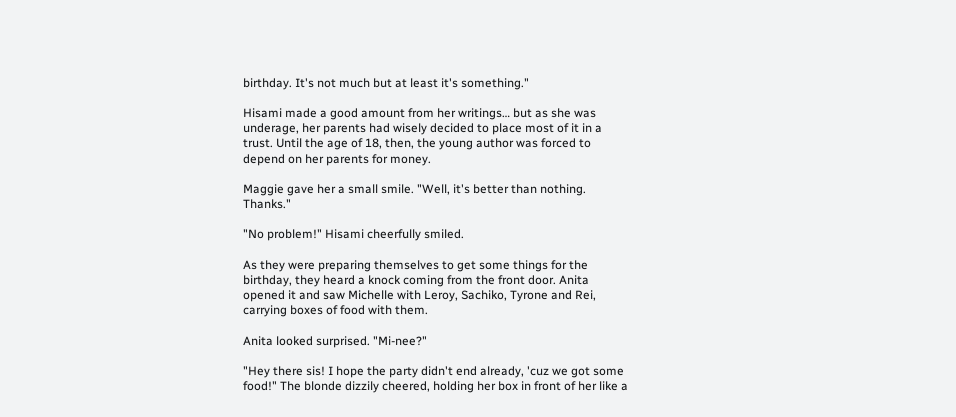birthday. It's not much but at least it's something."

Hisami made a good amount from her writings… but as she was underage, her parents had wisely decided to place most of it in a trust. Until the age of 18, then, the young author was forced to depend on her parents for money.

Maggie gave her a small smile. "Well, it's better than nothing. Thanks."

"No problem!" Hisami cheerfully smiled.

As they were preparing themselves to get some things for the birthday, they heard a knock coming from the front door. Anita opened it and saw Michelle with Leroy, Sachiko, Tyrone and Rei, carrying boxes of food with them.

Anita looked surprised. "Mi-nee?"

"Hey there sis! I hope the party didn't end already, 'cuz we got some food!" The blonde dizzily cheered, holding her box in front of her like a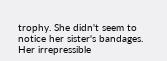trophy. She didn't seem to notice her sister's bandages. Her irrepressible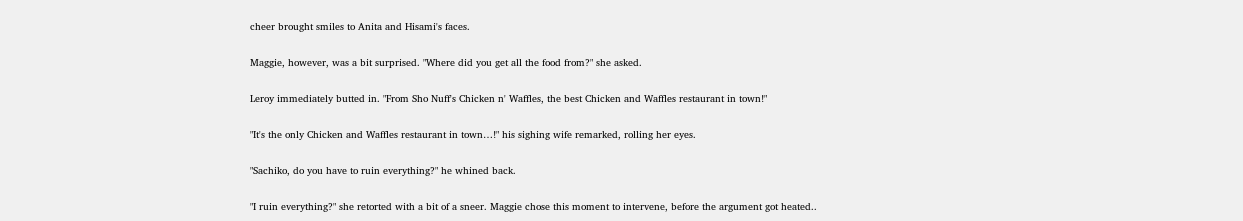cheer brought smiles to Anita and Hisami's faces.

Maggie, however, was a bit surprised. "Where did you get all the food from?" she asked.

Leroy immediately butted in. "From Sho Nuff's Chicken n' Waffles, the best Chicken and Waffles restaurant in town!"

"It's the only Chicken and Waffles restaurant in town…!" his sighing wife remarked, rolling her eyes.

"Sachiko, do you have to ruin everything?" he whined back.

"I ruin everything?" she retorted with a bit of a sneer. Maggie chose this moment to intervene, before the argument got heated..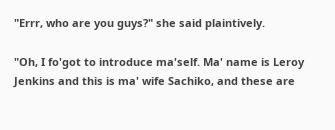"Errr, who are you guys?" she said plaintively.

"Oh, I fo'got to introduce ma'self. Ma' name is Leroy Jenkins and this is ma' wife Sachiko, and these are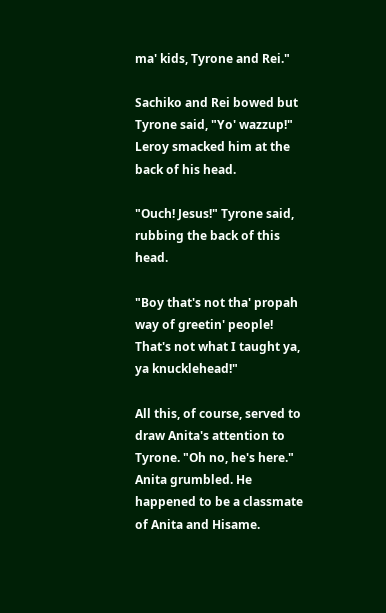ma' kids, Tyrone and Rei."

Sachiko and Rei bowed but Tyrone said, "Yo' wazzup!" Leroy smacked him at the back of his head.

"Ouch! Jesus!" Tyrone said, rubbing the back of this head.

"Boy that's not tha' propah way of greetin' people! That's not what I taught ya, ya knucklehead!"

All this, of course, served to draw Anita's attention to Tyrone. "Oh no, he's here." Anita grumbled. He happened to be a classmate of Anita and Hisame.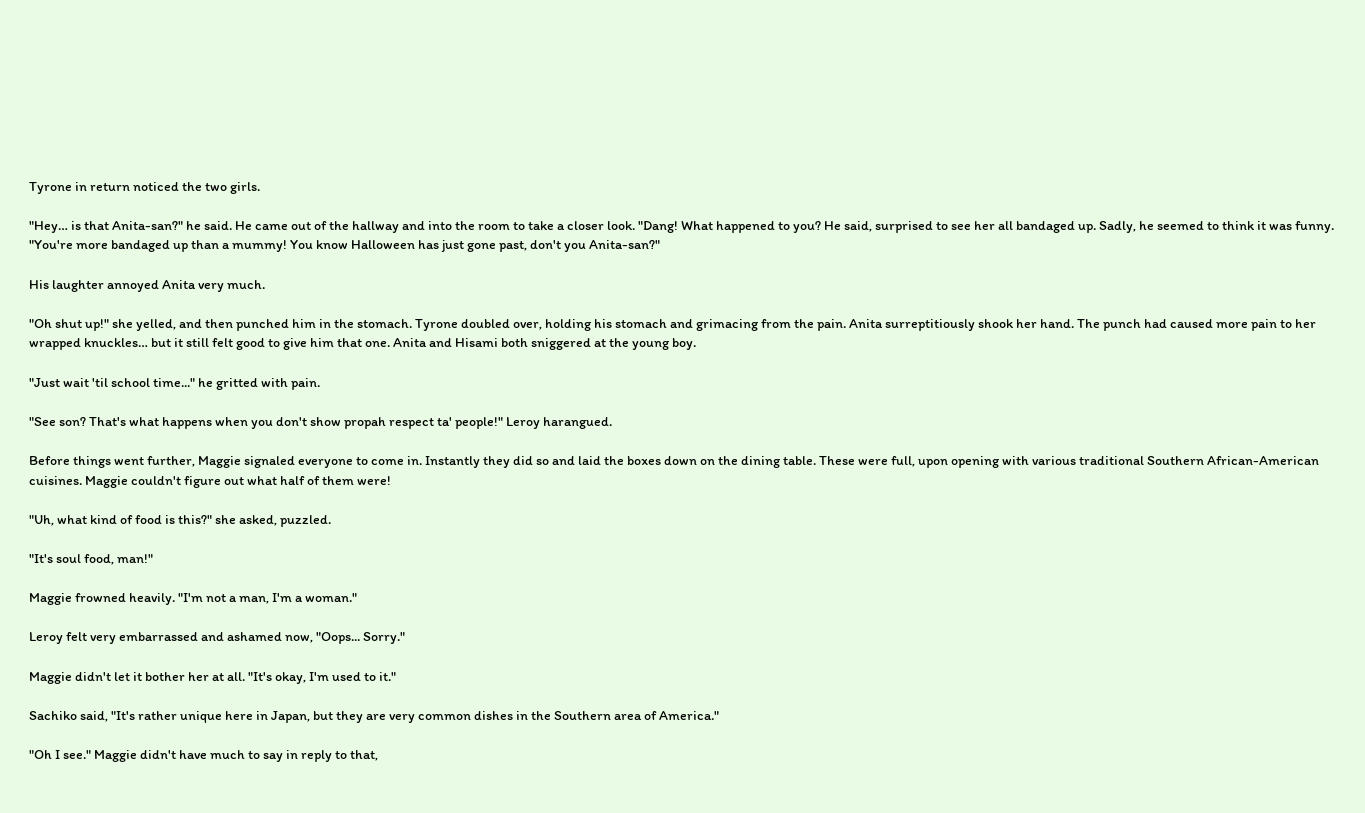Tyrone in return noticed the two girls.

"Hey… is that Anita-san?" he said. He came out of the hallway and into the room to take a closer look. "Dang! What happened to you? He said, surprised to see her all bandaged up. Sadly, he seemed to think it was funny. "You're more bandaged up than a mummy! You know Halloween has just gone past, don't you Anita-san?"

His laughter annoyed Anita very much.

"Oh shut up!" she yelled, and then punched him in the stomach. Tyrone doubled over, holding his stomach and grimacing from the pain. Anita surreptitiously shook her hand. The punch had caused more pain to her wrapped knuckles… but it still felt good to give him that one. Anita and Hisami both sniggered at the young boy.

"Just wait 'til school time..." he gritted with pain.

"See son? That's what happens when you don't show propah respect ta' people!" Leroy harangued.

Before things went further, Maggie signaled everyone to come in. Instantly they did so and laid the boxes down on the dining table. These were full, upon opening with various traditional Southern African-American cuisines. Maggie couldn't figure out what half of them were!

"Uh, what kind of food is this?" she asked, puzzled.

"It's soul food, man!"

Maggie frowned heavily. "I'm not a man, I'm a woman."

Leroy felt very embarrassed and ashamed now, "Oops... Sorry."

Maggie didn't let it bother her at all. "It's okay, I'm used to it."

Sachiko said, "It's rather unique here in Japan, but they are very common dishes in the Southern area of America."

"Oh I see." Maggie didn't have much to say in reply to that,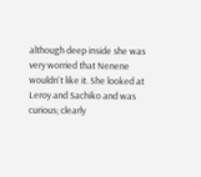although deep inside she was very worried that Nenene wouldn't like it. She looked at Leroy and Sachiko and was curious; clearly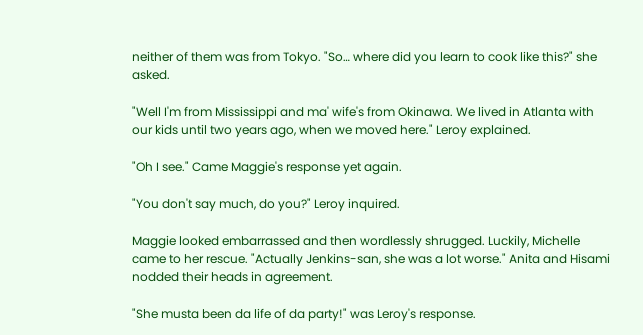neither of them was from Tokyo. "So… where did you learn to cook like this?" she asked.

"Well I'm from Mississippi and ma' wife's from Okinawa. We lived in Atlanta with our kids until two years ago, when we moved here." Leroy explained.

"Oh I see." Came Maggie's response yet again.

"You don't say much, do you?" Leroy inquired.

Maggie looked embarrassed and then wordlessly shrugged. Luckily, Michelle came to her rescue. "Actually Jenkins-san, she was a lot worse." Anita and Hisami nodded their heads in agreement.

"She musta been da life of da party!" was Leroy's response.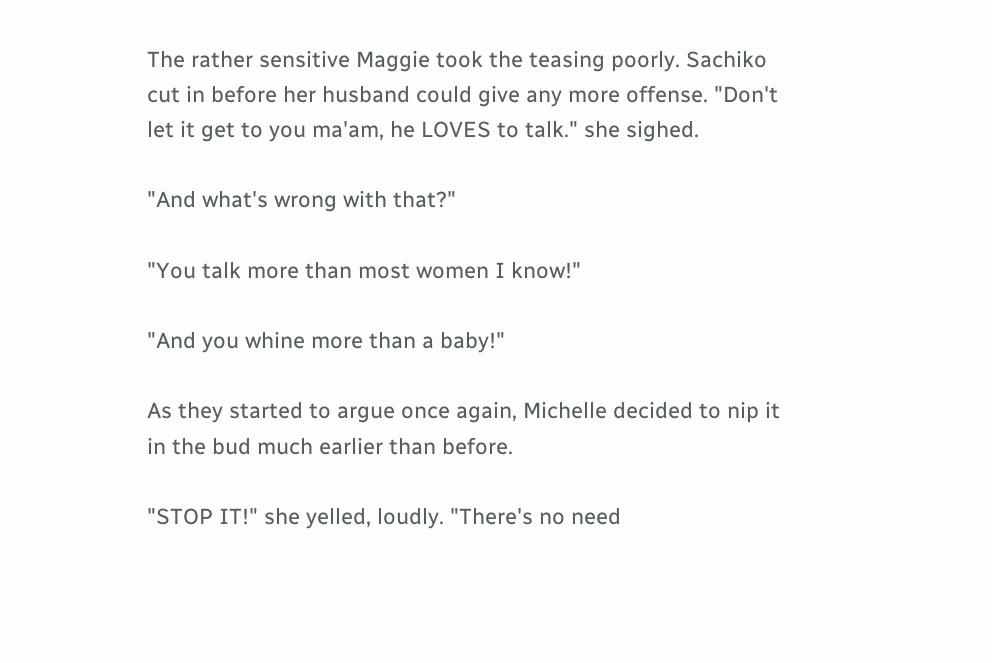The rather sensitive Maggie took the teasing poorly. Sachiko cut in before her husband could give any more offense. "Don't let it get to you ma'am, he LOVES to talk." she sighed.

"And what's wrong with that?"

"You talk more than most women I know!"

"And you whine more than a baby!"

As they started to argue once again, Michelle decided to nip it in the bud much earlier than before.

"STOP IT!" she yelled, loudly. "There's no need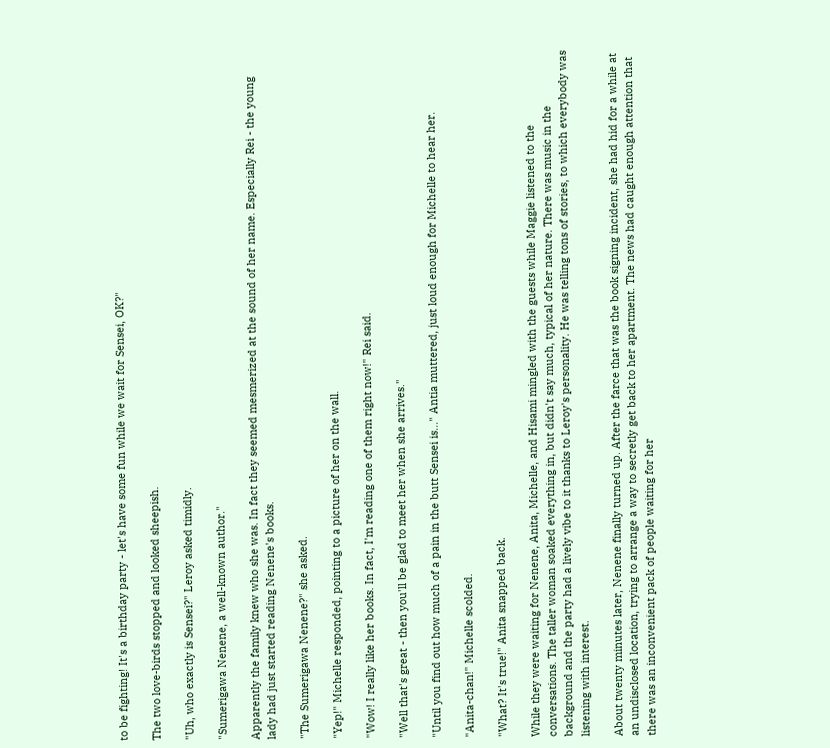to be fighting! It's a birthday party - let's have some fun while we wait for Sensei, OK?"

The two love-birds stopped and looked sheepish.

"Uh, who exactly is Sensei?" Leroy asked timidly.

"Sumerigawa Nenene, a well-known author."

Apparently the family knew who she was. In fact they seemed mesmerized at the sound of her name. Especially Rei - the young lady had just started reading Nenene's books.

"The Sumerigawa Nenene?" she asked.

"Yep!" Michelle responded, pointing to a picture of her on the wall.

"Wow! I really like her books. In fact, I'm reading one of them right now!" Rei said.

"Well that's great - then you'll be glad to meet her when she arrives."

"Until you find out how much of a pain in the butt Sensei is…" Antia muttered, just loud enough for Michelle to hear her.

"Anita-chan!" Michelle scolded.

"What? It's true!" Anita snapped back.

While they were waiting for Nenene, Anita, Michelle, and Hisami mingled with the guests while Maggie listened to the conversations. The taller woman soaked everything in, but didn't say much, typical of her nature. There was music in the background and the party had a lively vibe to it thanks to Leroy's personality. He was telling tons of stories, to which everybody was listening with interest.

About twenty minutes later, Nenene finally turned up. After the farce that was the book signing incident, she had hid for a while at an undisclosed location, trying to arrange a way to secretly get back to her apartment. The news had caught enough attention that there was an inconvenient pack of people waiting for her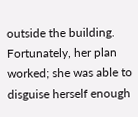outside the building. Fortunately, her plan worked; she was able to disguise herself enough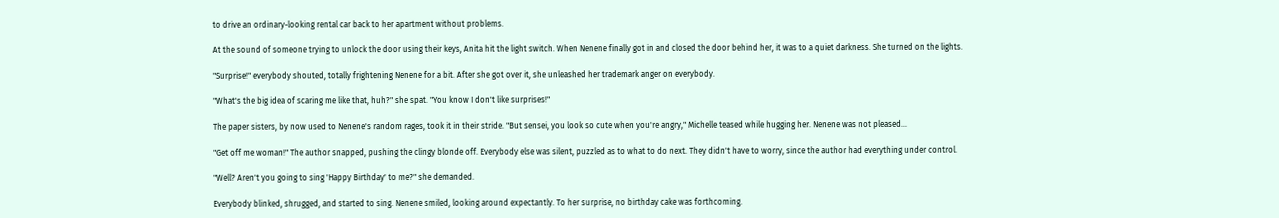to drive an ordinary-looking rental car back to her apartment without problems.

At the sound of someone trying to unlock the door using their keys, Anita hit the light switch. When Nenene finally got in and closed the door behind her, it was to a quiet darkness. She turned on the lights.

"Surprise!" everybody shouted, totally frightening Nenene for a bit. After she got over it, she unleashed her trademark anger on everybody.

"What's the big idea of scaring me like that, huh?" she spat. "You know I don't like surprises!"

The paper sisters, by now used to Nenene's random rages, took it in their stride. "But sensei, you look so cute when you're angry," Michelle teased while hugging her. Nenene was not pleased…

"Get off me woman!" The author snapped, pushing the clingy blonde off. Everybody else was silent, puzzled as to what to do next. They didn't have to worry, since the author had everything under control.

"Well? Aren't you going to sing 'Happy Birthday' to me?" she demanded.

Everybody blinked, shrugged, and started to sing. Nenene smiled, looking around expectantly. To her surprise, no birthday cake was forthcoming.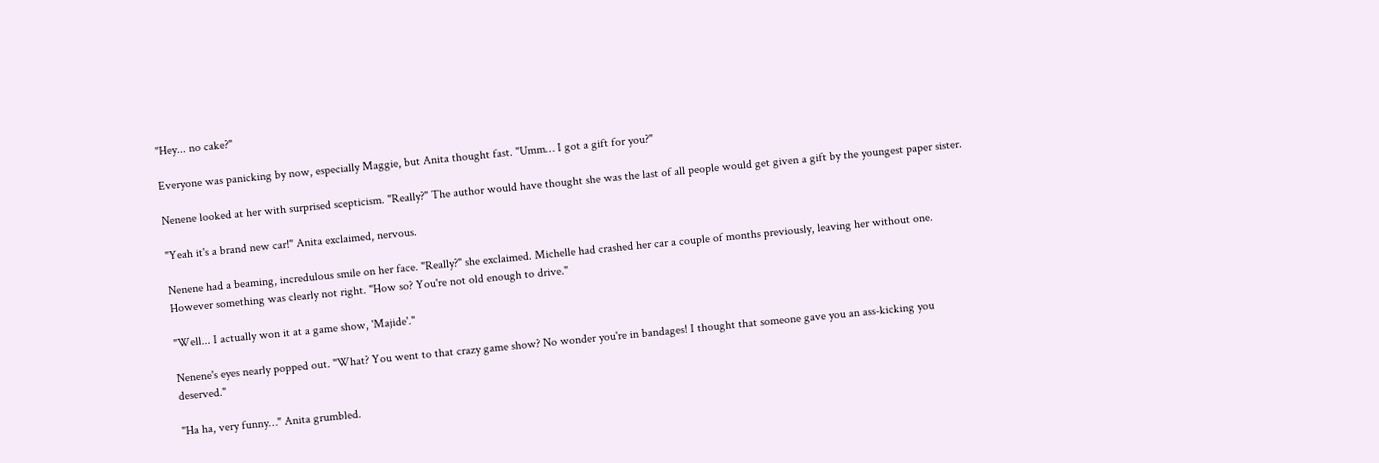"Hey... no cake?"

Everyone was panicking by now, especially Maggie, but Anita thought fast. "Umm… I got a gift for you?"

Nenene looked at her with surprised scepticism. "Really?" The author would have thought she was the last of all people would get given a gift by the youngest paper sister.

"Yeah it's a brand new car!" Anita exclaimed, nervous.

Nenene had a beaming, incredulous smile on her face. "Really?" she exclaimed. Michelle had crashed her car a couple of months previously, leaving her without one. However something was clearly not right. "How so? You're not old enough to drive."

"Well... I actually won it at a game show, 'Majide'."

Nenene's eyes nearly popped out. "What? You went to that crazy game show? No wonder you're in bandages! I thought that someone gave you an ass-kicking you deserved."

"Ha ha, very funny…" Anita grumbled.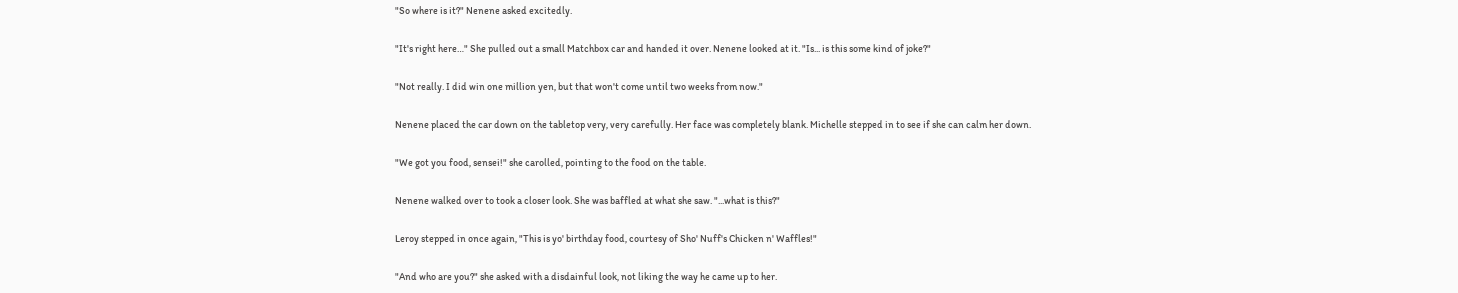"So where is it?" Nenene asked excitedly.

"It's right here…" She pulled out a small Matchbox car and handed it over. Nenene looked at it. "Is... is this some kind of joke?"

"Not really. I did win one million yen, but that won't come until two weeks from now."

Nenene placed the car down on the tabletop very, very carefully. Her face was completely blank. Michelle stepped in to see if she can calm her down.

"We got you food, sensei!" she carolled, pointing to the food on the table.

Nenene walked over to took a closer look. She was baffled at what she saw. "...what is this?"

Leroy stepped in once again, "This is yo' birthday food, courtesy of Sho' Nuff's Chicken n' Waffles!"

"And who are you?" she asked with a disdainful look, not liking the way he came up to her.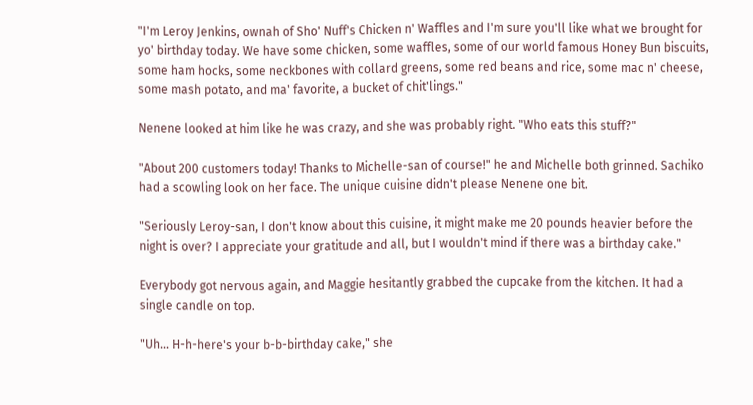"I'm Leroy Jenkins, ownah of Sho' Nuff's Chicken n' Waffles and I'm sure you'll like what we brought for yo' birthday today. We have some chicken, some waffles, some of our world famous Honey Bun biscuits, some ham hocks, some neckbones with collard greens, some red beans and rice, some mac n' cheese, some mash potato, and ma' favorite, a bucket of chit'lings."

Nenene looked at him like he was crazy, and she was probably right. "Who eats this stuff?"

"About 200 customers today! Thanks to Michelle-san of course!" he and Michelle both grinned. Sachiko had a scowling look on her face. The unique cuisine didn't please Nenene one bit.

"Seriously Leroy-san, I don't know about this cuisine, it might make me 20 pounds heavier before the night is over? I appreciate your gratitude and all, but I wouldn't mind if there was a birthday cake."

Everybody got nervous again, and Maggie hesitantly grabbed the cupcake from the kitchen. It had a single candle on top.

"Uh… H-h-here's your b-b-birthday cake," she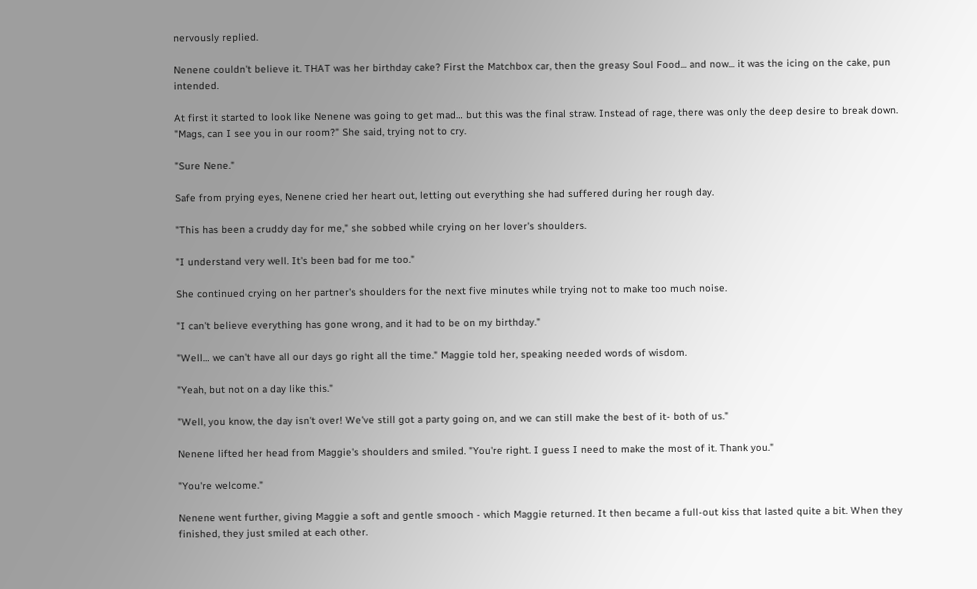nervously replied.

Nenene couldn't believe it. THAT was her birthday cake? First the Matchbox car, then the greasy Soul Food... and now... it was the icing on the cake, pun intended.

At first it started to look like Nenene was going to get mad… but this was the final straw. Instead of rage, there was only the deep desire to break down. "Mags, can I see you in our room?" She said, trying not to cry.

"Sure Nene."

Safe from prying eyes, Nenene cried her heart out, letting out everything she had suffered during her rough day.

"This has been a cruddy day for me," she sobbed while crying on her lover's shoulders.

"I understand very well. It's been bad for me too."

She continued crying on her partner's shoulders for the next five minutes while trying not to make too much noise.

"I can't believe everything has gone wrong, and it had to be on my birthday."

"Well… we can't have all our days go right all the time." Maggie told her, speaking needed words of wisdom.

"Yeah, but not on a day like this."

"Well, you know, the day isn't over! We've still got a party going on, and we can still make the best of it- both of us."

Nenene lifted her head from Maggie's shoulders and smiled. "You're right. I guess I need to make the most of it. Thank you."

"You're welcome."

Nenene went further, giving Maggie a soft and gentle smooch - which Maggie returned. It then became a full-out kiss that lasted quite a bit. When they finished, they just smiled at each other.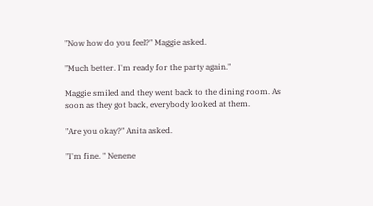"Now how do you feel?" Maggie asked.

"Much better. I'm ready for the party again."

Maggie smiled and they went back to the dining room. As soon as they got back, everybody looked at them.

"Are you okay?" Anita asked.

"I'm fine. " Nenene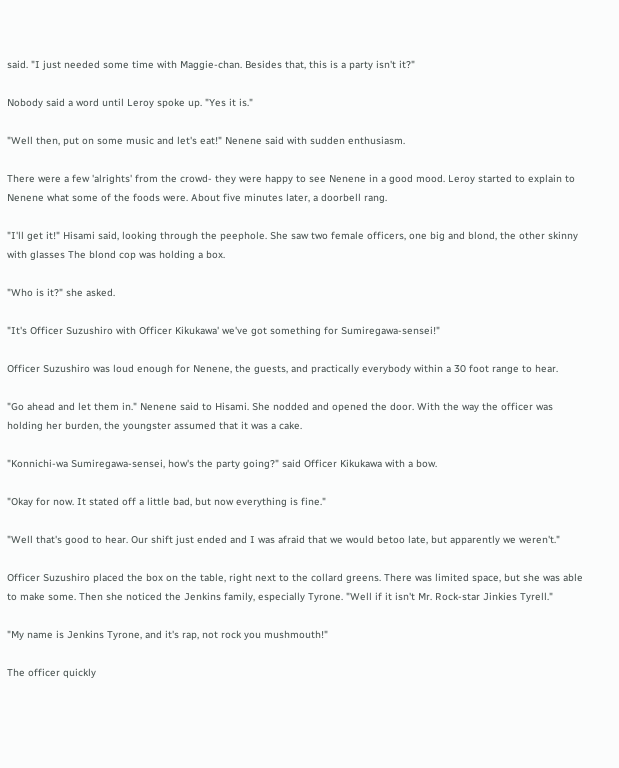said. "I just needed some time with Maggie-chan. Besides that, this is a party isn't it?"

Nobody said a word until Leroy spoke up. "Yes it is."

"Well then, put on some music and let's eat!" Nenene said with sudden enthusiasm.

There were a few 'alrights' from the crowd- they were happy to see Nenene in a good mood. Leroy started to explain to Nenene what some of the foods were. About five minutes later, a doorbell rang.

"I'll get it!" Hisami said, looking through the peephole. She saw two female officers, one big and blond, the other skinny with glasses The blond cop was holding a box.

"Who is it?" she asked.

"It's Officer Suzushiro with Officer Kikukawa' we've got something for Sumiregawa-sensei!"

Officer Suzushiro was loud enough for Nenene, the guests, and practically everybody within a 30 foot range to hear.

"Go ahead and let them in." Nenene said to Hisami. She nodded and opened the door. With the way the officer was holding her burden, the youngster assumed that it was a cake.

"Konnichi-wa Sumiregawa-sensei, how's the party going?" said Officer Kikukawa with a bow.

"Okay for now. It stated off a little bad, but now everything is fine."

"Well that's good to hear. Our shift just ended and I was afraid that we would betoo late, but apparently we weren't."

Officer Suzushiro placed the box on the table, right next to the collard greens. There was limited space, but she was able to make some. Then she noticed the Jenkins family, especially Tyrone. "Well if it isn't Mr. Rock-star Jinkies Tyrell."

"My name is Jenkins Tyrone, and it's rap, not rock you mushmouth!"

The officer quickly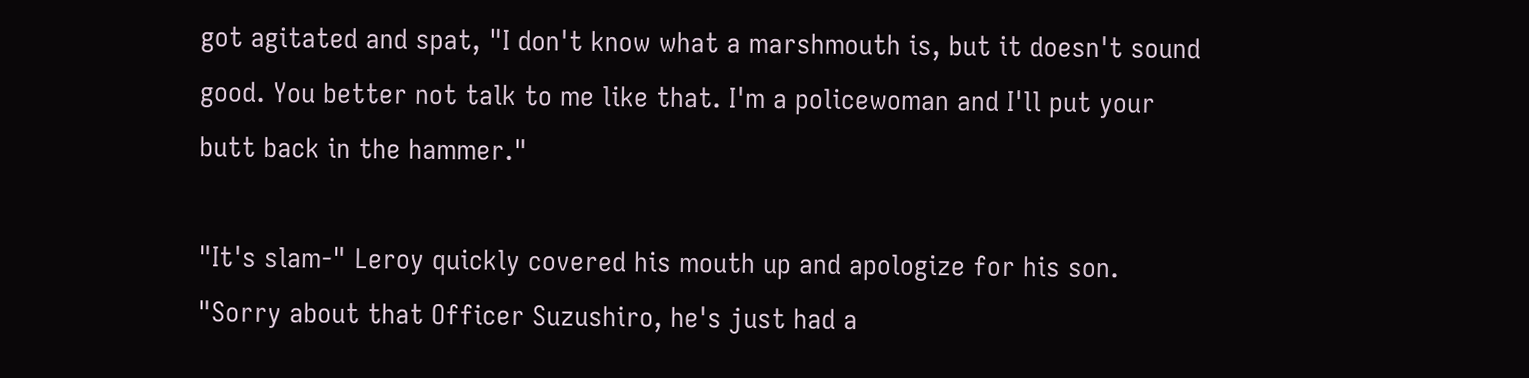got agitated and spat, "I don't know what a marshmouth is, but it doesn't sound good. You better not talk to me like that. I'm a policewoman and I'll put your butt back in the hammer."

"It's slam-" Leroy quickly covered his mouth up and apologize for his son. "Sorry about that Officer Suzushiro, he's just had a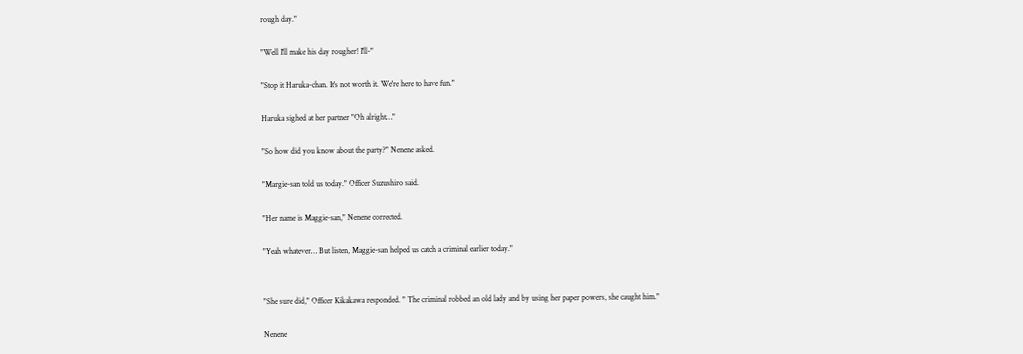rough day."

"Well I'll make his day rougher! I'll-"

"Stop it Haruka-chan. It's not worth it. We're here to have fun."

Haruka sighed at her partner "Oh alright…"

"So how did you know about the party?" Nenene asked.

"Margie-san told us today." Officer Suzushiro said.

"Her name is Maggie-san," Nenene corrected.

"Yeah whatever… But listen, Maggie-san helped us catch a criminal earlier today."


"She sure did," Officer Kikakawa responded. " The criminal robbed an old lady and by using her paper powers, she caught him."

Nenene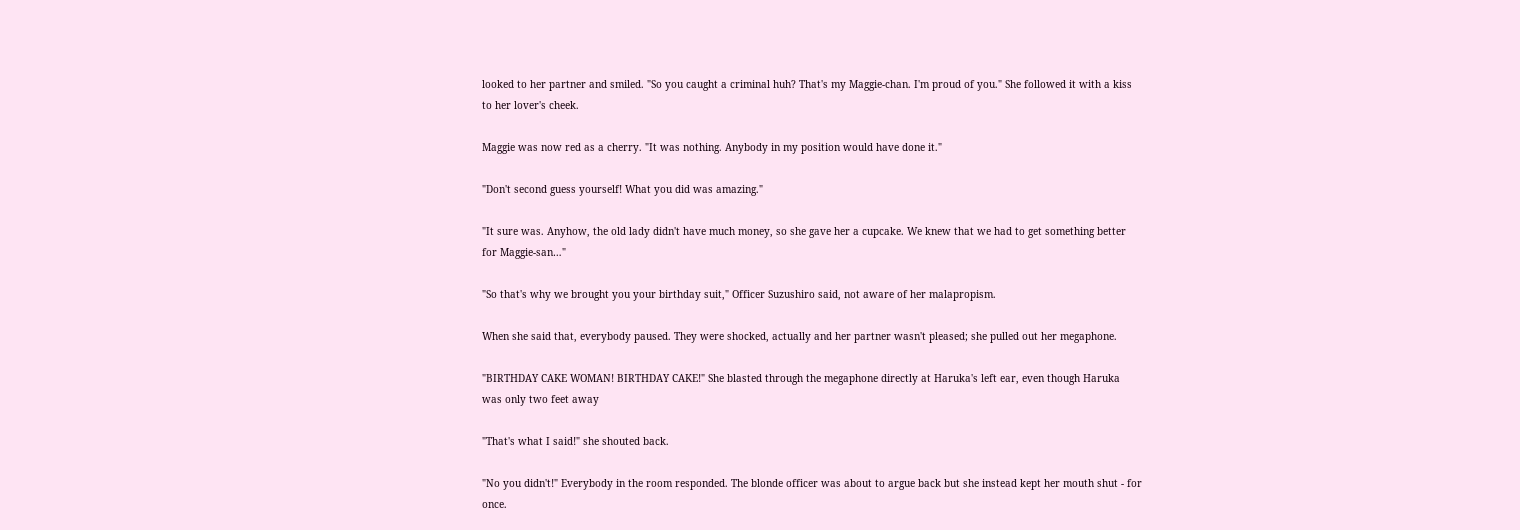looked to her partner and smiled. "So you caught a criminal huh? That's my Maggie-chan. I'm proud of you." She followed it with a kiss to her lover's cheek.

Maggie was now red as a cherry. "It was nothing. Anybody in my position would have done it."

"Don't second guess yourself! What you did was amazing."

"It sure was. Anyhow, the old lady didn't have much money, so she gave her a cupcake. We knew that we had to get something better for Maggie-san…"

"So that's why we brought you your birthday suit," Officer Suzushiro said, not aware of her malapropism.

When she said that, everybody paused. They were shocked, actually and her partner wasn't pleased; she pulled out her megaphone.

"BIRTHDAY CAKE WOMAN! BIRTHDAY CAKE!" She blasted through the megaphone directly at Haruka's left ear, even though Haruka was only two feet away

"That's what I said!" she shouted back.

"No you didn't!" Everybody in the room responded. The blonde officer was about to argue back but she instead kept her mouth shut - for once.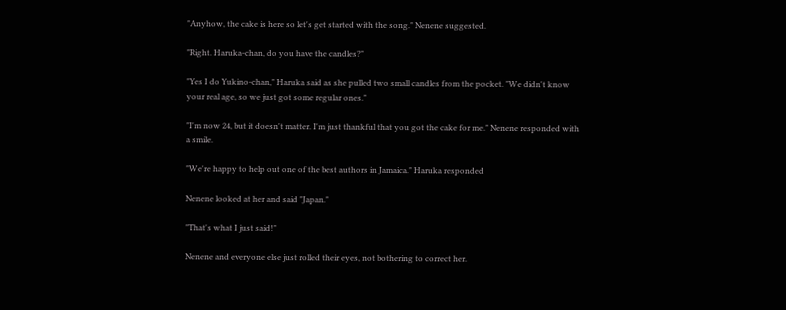"Anyhow, the cake is here so let's get started with the song." Nenene suggested.

"Right. Haruka-chan, do you have the candles?"

"Yes I do Yukino-chan," Haruka said as she pulled two small candles from the pocket. "We didn't know your real age, so we just got some regular ones."

"I'm now 24, but it doesn't matter. I'm just thankful that you got the cake for me." Nenene responded with a smile.

"We're happy to help out one of the best authors in Jamaica." Haruka responded

Nenene looked at her and said "Japan."

"That's what I just said!"

Nenene and everyone else just rolled their eyes, not bothering to correct her.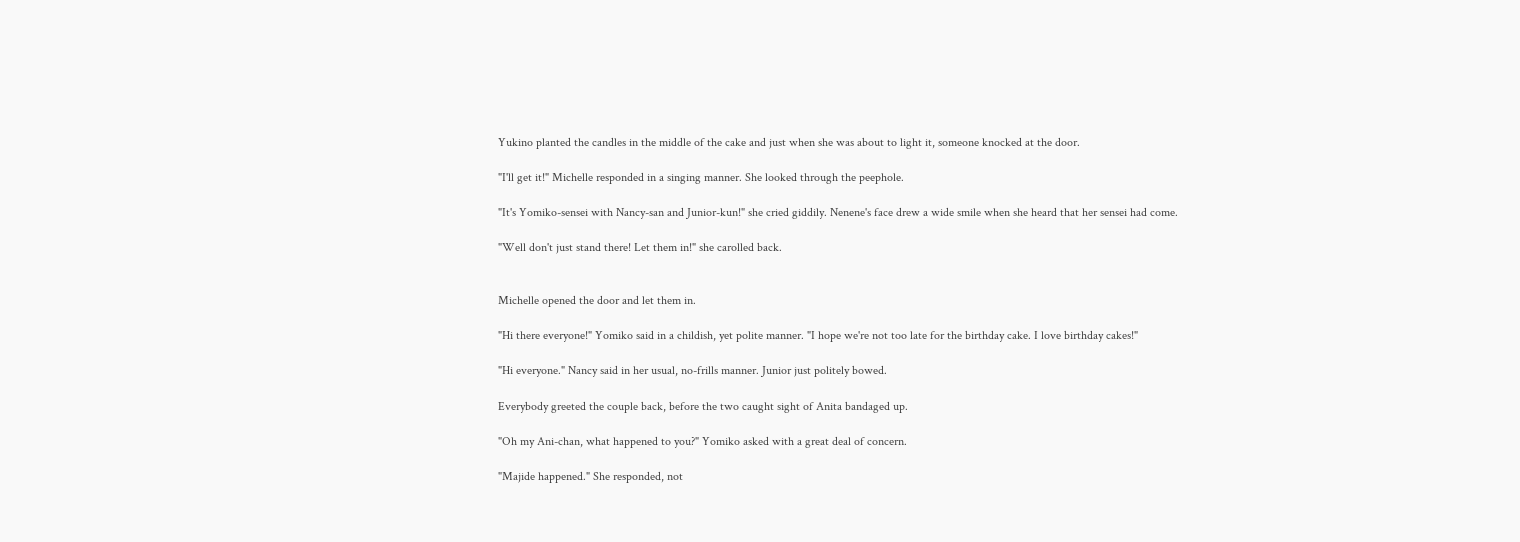Yukino planted the candles in the middle of the cake and just when she was about to light it, someone knocked at the door.

"I'll get it!" Michelle responded in a singing manner. She looked through the peephole.

"It's Yomiko-sensei with Nancy-san and Junior-kun!" she cried giddily. Nenene's face drew a wide smile when she heard that her sensei had come.

"Well don't just stand there! Let them in!" she carolled back.


Michelle opened the door and let them in.

"Hi there everyone!" Yomiko said in a childish, yet polite manner. "I hope we're not too late for the birthday cake. I love birthday cakes!"

"Hi everyone." Nancy said in her usual, no-frills manner. Junior just politely bowed.

Everybody greeted the couple back, before the two caught sight of Anita bandaged up.

"Oh my Ani-chan, what happened to you?" Yomiko asked with a great deal of concern.

"Majide happened." She responded, not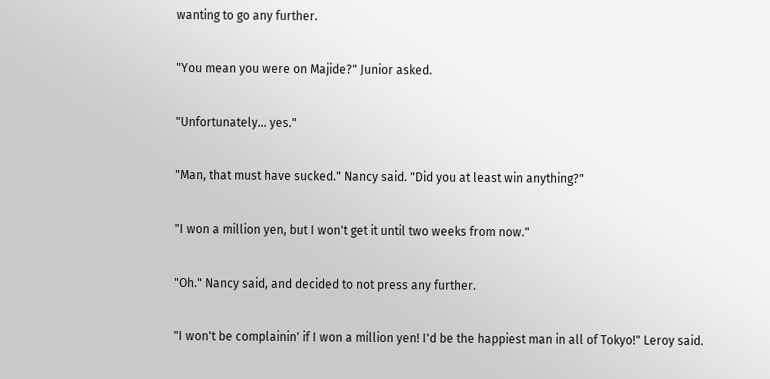wanting to go any further.

"You mean you were on Majide?" Junior asked.

"Unfortunately… yes."

"Man, that must have sucked." Nancy said. "Did you at least win anything?"

"I won a million yen, but I won't get it until two weeks from now."

"Oh." Nancy said, and decided to not press any further.

"I won't be complainin' if I won a million yen! I'd be the happiest man in all of Tokyo!" Leroy said.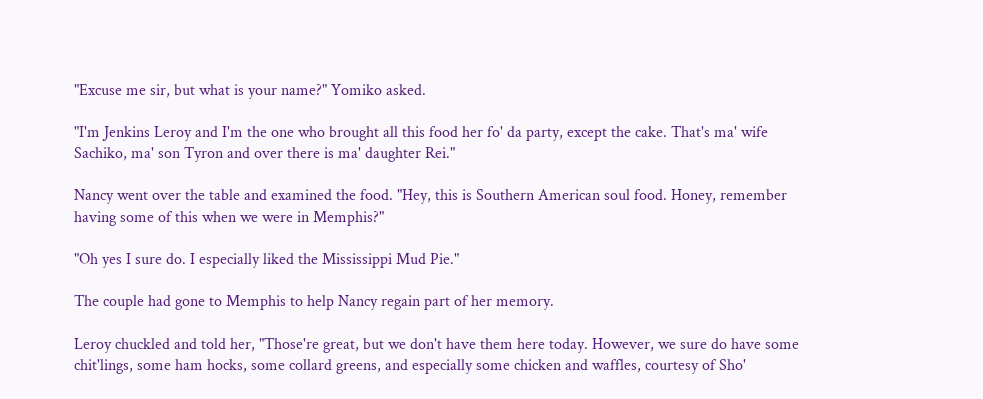"Excuse me sir, but what is your name?" Yomiko asked.

"I'm Jenkins Leroy and I'm the one who brought all this food her fo' da party, except the cake. That's ma' wife Sachiko, ma' son Tyron and over there is ma' daughter Rei."

Nancy went over the table and examined the food. "Hey, this is Southern American soul food. Honey, remember having some of this when we were in Memphis?"

"Oh yes I sure do. I especially liked the Mississippi Mud Pie."

The couple had gone to Memphis to help Nancy regain part of her memory.

Leroy chuckled and told her, "Those're great, but we don't have them here today. However, we sure do have some chit'lings, some ham hocks, some collard greens, and especially some chicken and waffles, courtesy of Sho'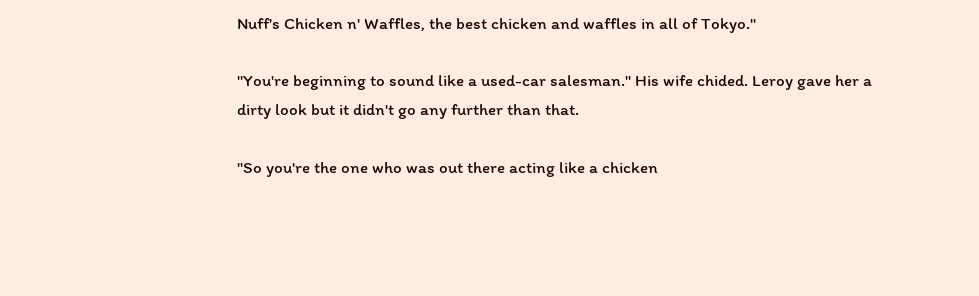Nuff's Chicken n' Waffles, the best chicken and waffles in all of Tokyo."

"You're beginning to sound like a used-car salesman." His wife chided. Leroy gave her a dirty look but it didn't go any further than that.

"So you're the one who was out there acting like a chicken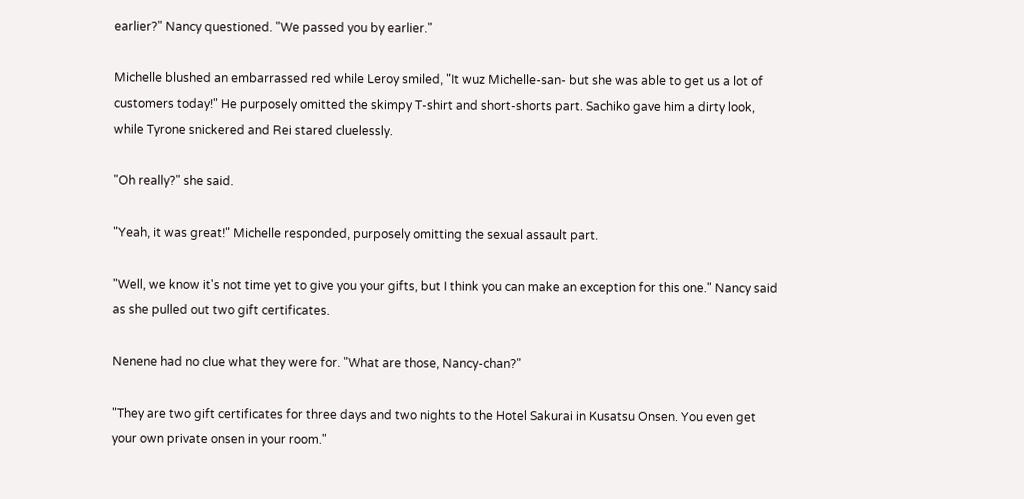earlier?" Nancy questioned. "We passed you by earlier."

Michelle blushed an embarrassed red while Leroy smiled, "It wuz Michelle-san- but she was able to get us a lot of customers today!" He purposely omitted the skimpy T-shirt and short-shorts part. Sachiko gave him a dirty look, while Tyrone snickered and Rei stared cluelessly.

"Oh really?" she said.

"Yeah, it was great!" Michelle responded, purposely omitting the sexual assault part.

"Well, we know it's not time yet to give you your gifts, but I think you can make an exception for this one." Nancy said as she pulled out two gift certificates.

Nenene had no clue what they were for. "What are those, Nancy-chan?"

"They are two gift certificates for three days and two nights to the Hotel Sakurai in Kusatsu Onsen. You even get your own private onsen in your room."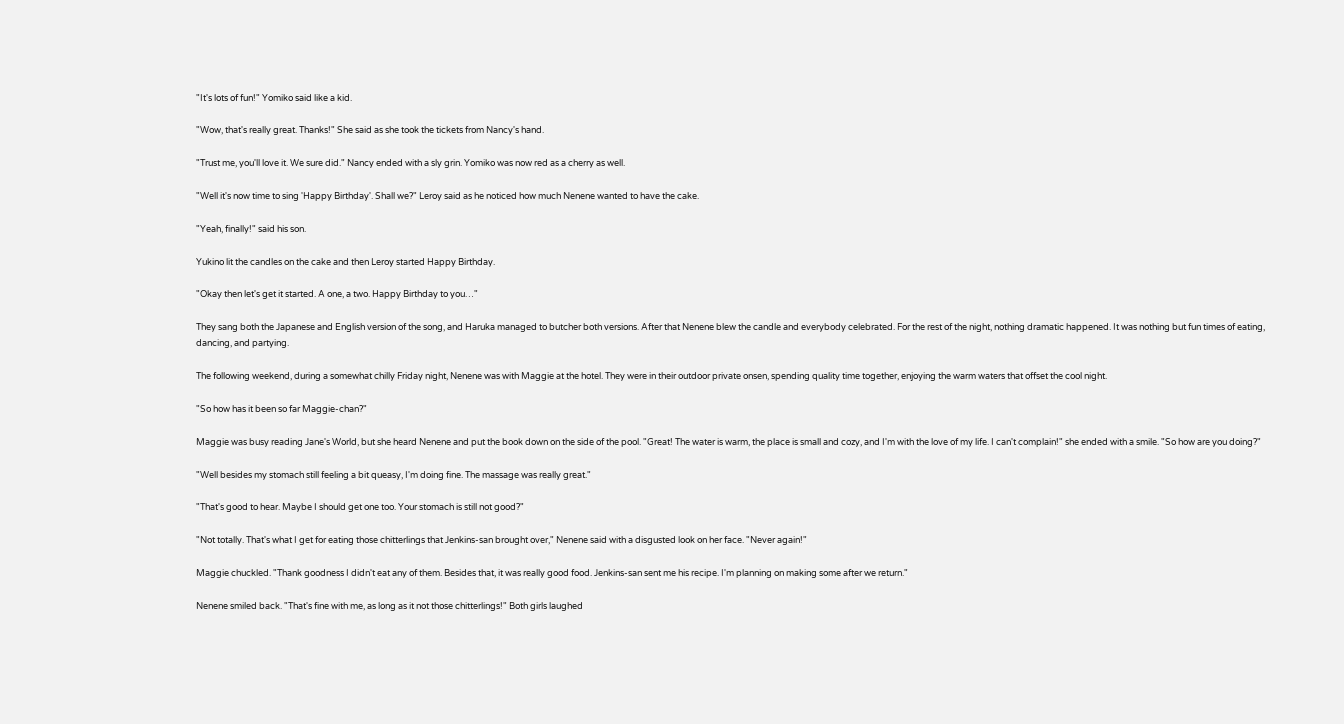"It's lots of fun!" Yomiko said like a kid.

"Wow, that's really great. Thanks!" She said as she took the tickets from Nancy's hand.

"Trust me, you'll love it. We sure did." Nancy ended with a sly grin. Yomiko was now red as a cherry as well.

"Well it's now time to sing 'Happy Birthday'. Shall we?" Leroy said as he noticed how much Nenene wanted to have the cake.

"Yeah, finally!" said his son.

Yukino lit the candles on the cake and then Leroy started Happy Birthday.

"Okay then let's get it started. A one, a two. Happy Birthday to you…"

They sang both the Japanese and English version of the song, and Haruka managed to butcher both versions. After that Nenene blew the candle and everybody celebrated. For the rest of the night, nothing dramatic happened. It was nothing but fun times of eating, dancing, and partying.

The following weekend, during a somewhat chilly Friday night, Nenene was with Maggie at the hotel. They were in their outdoor private onsen, spending quality time together, enjoying the warm waters that offset the cool night.

"So how has it been so far Maggie-chan?"

Maggie was busy reading Jane's World, but she heard Nenene and put the book down on the side of the pool. "Great! The water is warm, the place is small and cozy, and I'm with the love of my life. I can't complain!" she ended with a smile. "So how are you doing?"

"Well besides my stomach still feeling a bit queasy, I'm doing fine. The massage was really great."

"That's good to hear. Maybe I should get one too. Your stomach is still not good?"

"Not totally. That's what I get for eating those chitterlings that Jenkins-san brought over," Nenene said with a disgusted look on her face. "Never again!"

Maggie chuckled. "Thank goodness I didn't eat any of them. Besides that, it was really good food. Jenkins-san sent me his recipe. I'm planning on making some after we return."

Nenene smiled back. "That's fine with me, as long as it not those chitterlings!" Both girls laughed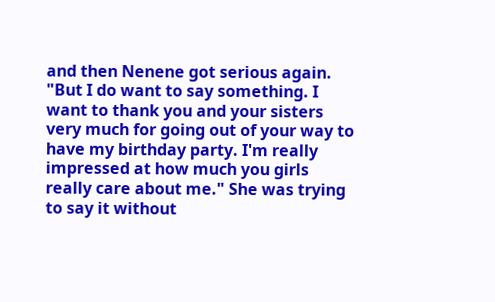and then Nenene got serious again. "But I do want to say something. I want to thank you and your sisters very much for going out of your way to have my birthday party. I'm really impressed at how much you girls really care about me." She was trying to say it without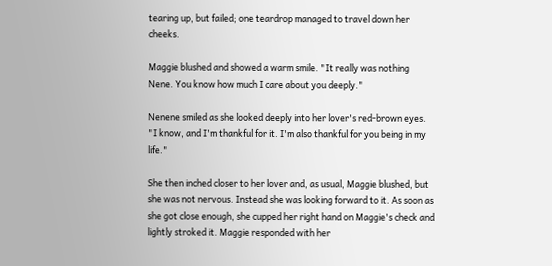tearing up, but failed; one teardrop managed to travel down her cheeks.

Maggie blushed and showed a warm smile. "It really was nothing Nene. You know how much I care about you deeply."

Nenene smiled as she looked deeply into her lover's red-brown eyes. "I know, and I'm thankful for it. I'm also thankful for you being in my life."

She then inched closer to her lover and, as usual, Maggie blushed, but she was not nervous. Instead she was looking forward to it. As soon as she got close enough, she cupped her right hand on Maggie's check and lightly stroked it. Maggie responded with her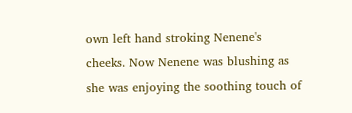own left hand stroking Nenene's cheeks. Now Nenene was blushing as she was enjoying the soothing touch of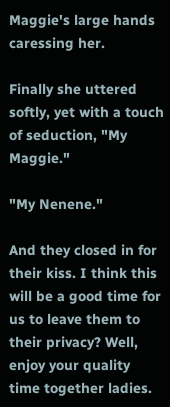Maggie's large hands caressing her.

Finally she uttered softly, yet with a touch of seduction, "My Maggie."

"My Nenene."

And they closed in for their kiss. I think this will be a good time for us to leave them to their privacy? Well, enjoy your quality time together ladies.